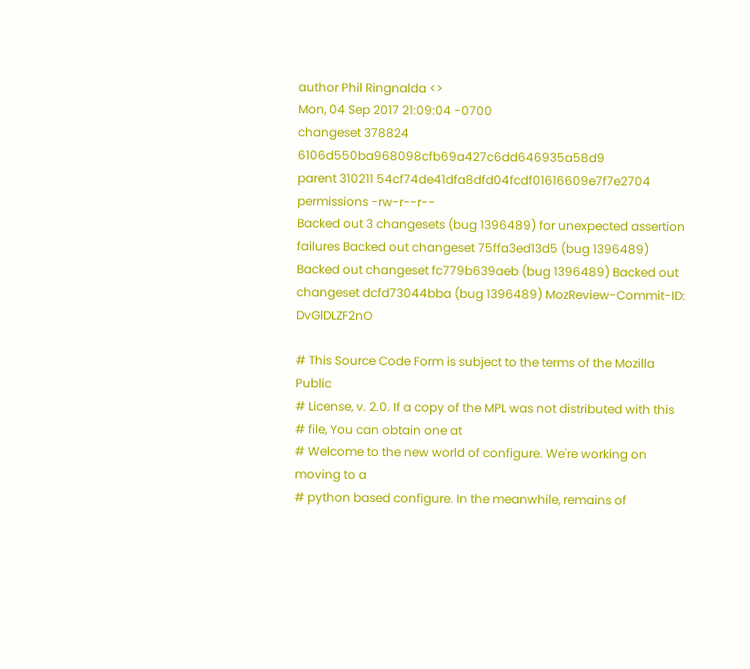author Phil Ringnalda <>
Mon, 04 Sep 2017 21:09:04 -0700
changeset 378824 6106d550ba968098cfb69a427c6dd646935a58d9
parent 310211 54cf74de41dfa8dfd04fcdf01616609e7f7e2704
permissions -rw-r--r--
Backed out 3 changesets (bug 1396489) for unexpected assertion failures Backed out changeset 75ffa3ed13d5 (bug 1396489) Backed out changeset fc779b639aeb (bug 1396489) Backed out changeset dcfd73044bba (bug 1396489) MozReview-Commit-ID: DvGlDLZF2nO

# This Source Code Form is subject to the terms of the Mozilla Public
# License, v. 2.0. If a copy of the MPL was not distributed with this
# file, You can obtain one at
# Welcome to the new world of configure. We're working on moving to a
# python based configure. In the meanwhile, remains of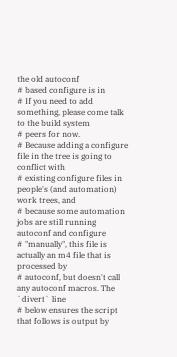the old autoconf
# based configure is in
# If you need to add something, please come talk to the build system
# peers for now.
# Because adding a configure file in the tree is going to conflict with
# existing configure files in people's (and automation) work trees, and
# because some automation jobs are still running autoconf and configure
# "manually", this file is actually an m4 file that is processed by
# autoconf, but doesn't call any autoconf macros. The `divert` line
# below ensures the script that follows is output by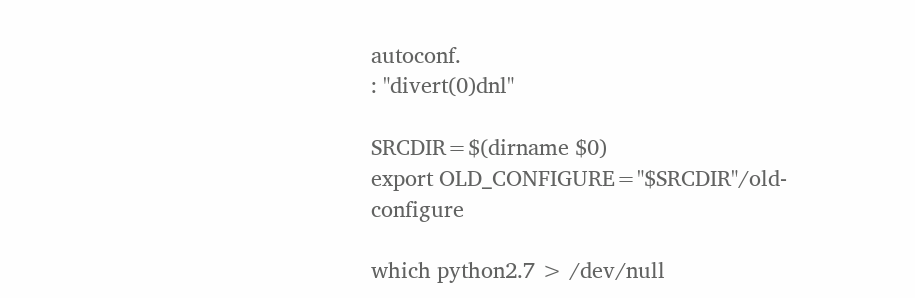autoconf.
: "divert(0)dnl"

SRCDIR=$(dirname $0)
export OLD_CONFIGURE="$SRCDIR"/old-configure

which python2.7 > /dev/null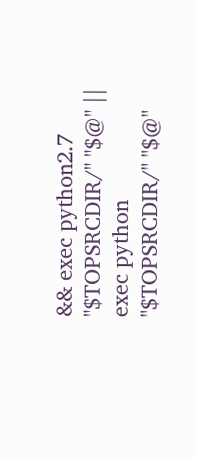&& exec python2.7 "$TOPSRCDIR/" "$@" || exec python "$TOPSRCDIR/" "$@"